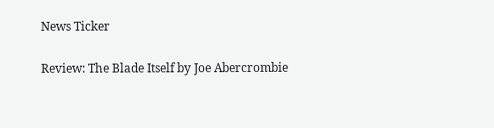News Ticker

Review: The Blade Itself by Joe Abercrombie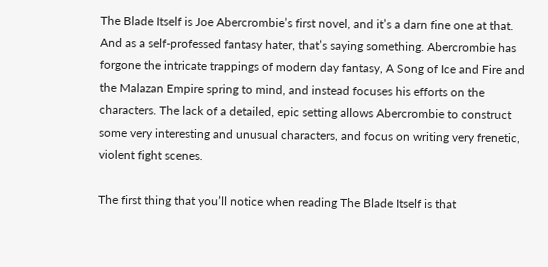The Blade Itself is Joe Abercrombie’s first novel, and it’s a darn fine one at that. And as a self-professed fantasy hater, that’s saying something. Abercrombie has forgone the intricate trappings of modern day fantasy, A Song of Ice and Fire and the Malazan Empire spring to mind, and instead focuses his efforts on the characters. The lack of a detailed, epic setting allows Abercrombie to construct some very interesting and unusual characters, and focus on writing very frenetic, violent fight scenes.

The first thing that you’ll notice when reading The Blade Itself is that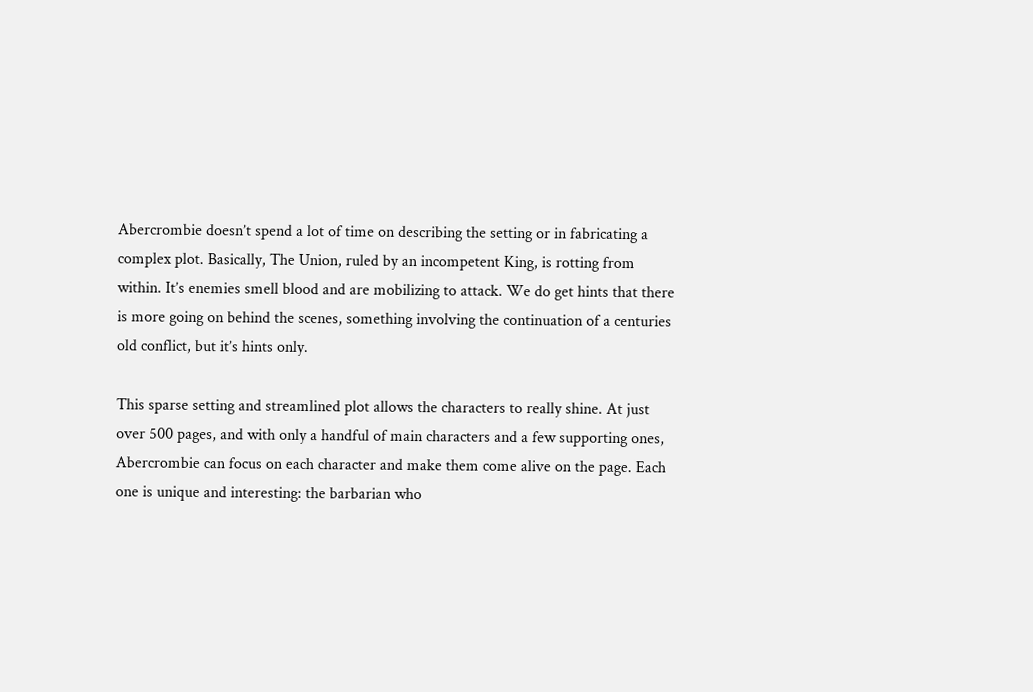Abercrombie doesn’t spend a lot of time on describing the setting or in fabricating a complex plot. Basically, The Union, ruled by an incompetent King, is rotting from within. It’s enemies smell blood and are mobilizing to attack. We do get hints that there is more going on behind the scenes, something involving the continuation of a centuries old conflict, but it’s hints only.

This sparse setting and streamlined plot allows the characters to really shine. At just over 500 pages, and with only a handful of main characters and a few supporting ones, Abercrombie can focus on each character and make them come alive on the page. Each one is unique and interesting: the barbarian who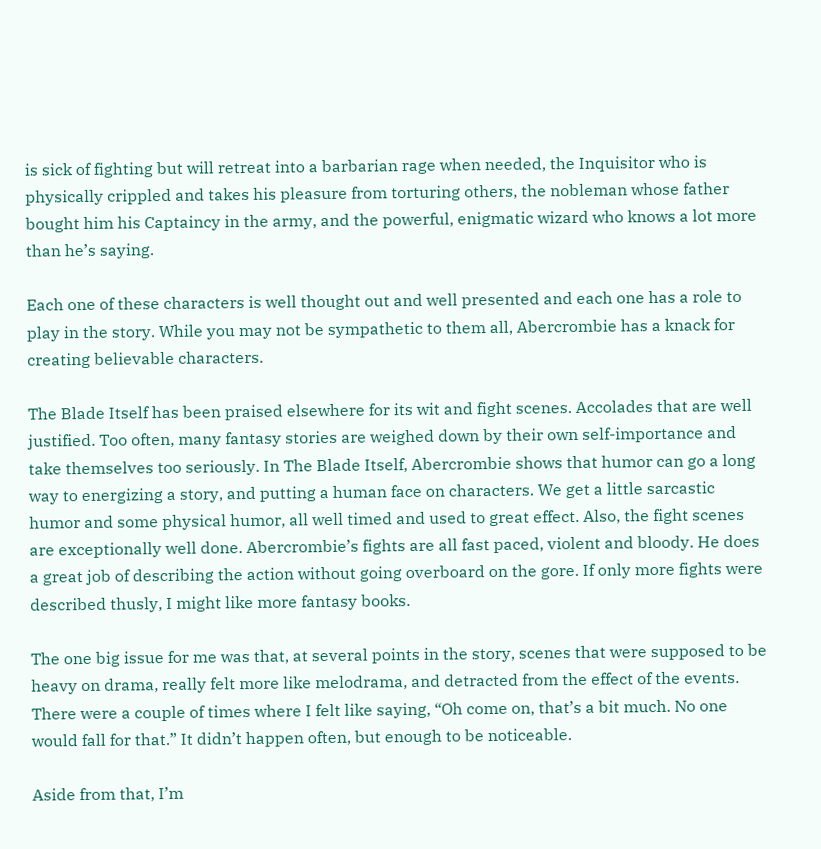is sick of fighting but will retreat into a barbarian rage when needed, the Inquisitor who is physically crippled and takes his pleasure from torturing others, the nobleman whose father bought him his Captaincy in the army, and the powerful, enigmatic wizard who knows a lot more than he’s saying.

Each one of these characters is well thought out and well presented and each one has a role to play in the story. While you may not be sympathetic to them all, Abercrombie has a knack for creating believable characters.

The Blade Itself has been praised elsewhere for its wit and fight scenes. Accolades that are well justified. Too often, many fantasy stories are weighed down by their own self-importance and take themselves too seriously. In The Blade Itself, Abercrombie shows that humor can go a long way to energizing a story, and putting a human face on characters. We get a little sarcastic humor and some physical humor, all well timed and used to great effect. Also, the fight scenes are exceptionally well done. Abercrombie’s fights are all fast paced, violent and bloody. He does a great job of describing the action without going overboard on the gore. If only more fights were described thusly, I might like more fantasy books.

The one big issue for me was that, at several points in the story, scenes that were supposed to be heavy on drama, really felt more like melodrama, and detracted from the effect of the events. There were a couple of times where I felt like saying, “Oh come on, that’s a bit much. No one would fall for that.” It didn’t happen often, but enough to be noticeable.

Aside from that, I’m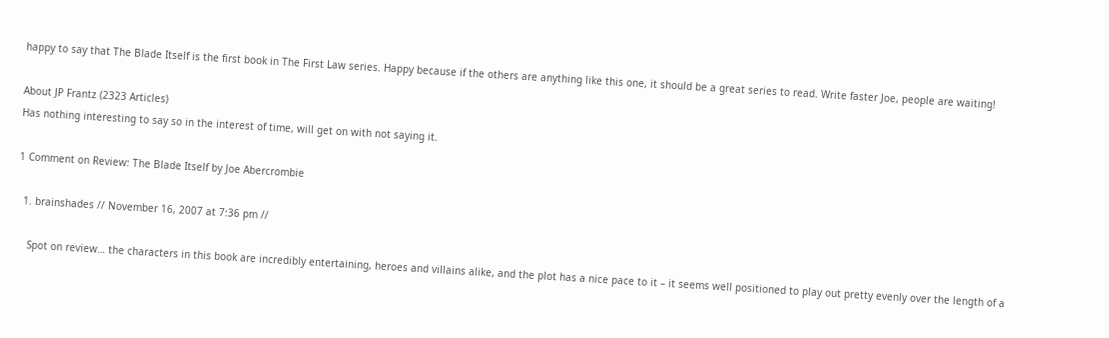happy to say that The Blade Itself is the first book in The First Law series. Happy because if the others are anything like this one, it should be a great series to read. Write faster Joe, people are waiting!

About JP Frantz (2323 Articles)
Has nothing interesting to say so in the interest of time, will get on with not saying it.

1 Comment on Review: The Blade Itself by Joe Abercrombie

  1. brainshades // November 16, 2007 at 7:36 pm //

    Spot on review… the characters in this book are incredibly entertaining, heroes and villains alike, and the plot has a nice pace to it – it seems well positioned to play out pretty evenly over the length of a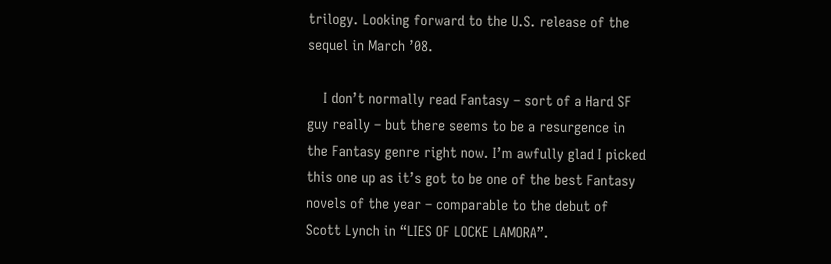trilogy. Looking forward to the U.S. release of the sequel in March ’08.

    I don’t normally read Fantasy – sort of a Hard SF guy really – but there seems to be a resurgence in the Fantasy genre right now. I’m awfully glad I picked this one up as it’s got to be one of the best Fantasy novels of the year – comparable to the debut of Scott Lynch in “LIES OF LOCKE LAMORA”.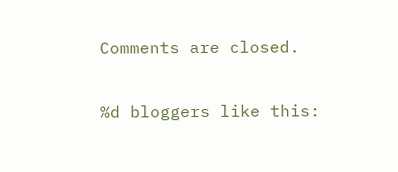Comments are closed.

%d bloggers like this: